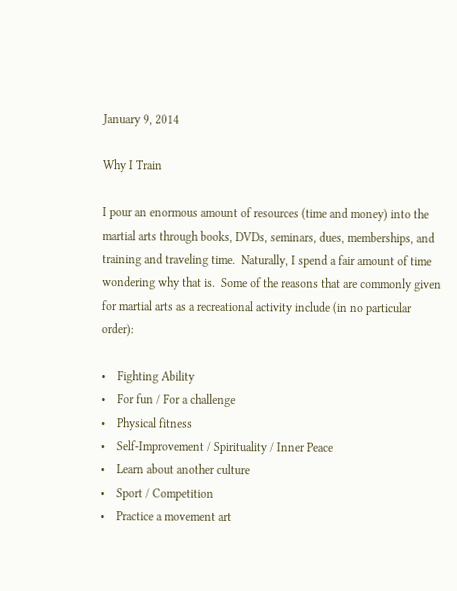January 9, 2014

Why I Train

I pour an enormous amount of resources (time and money) into the martial arts through books, DVDs, seminars, dues, memberships, and training and traveling time.  Naturally, I spend a fair amount of time wondering why that is.  Some of the reasons that are commonly given for martial arts as a recreational activity include (in no particular order):

•    Fighting Ability
•    For fun / For a challenge
•    Physical fitness
•    Self-Improvement / Spirituality / Inner Peace
•    Learn about another culture
•    Sport / Competition
•    Practice a movement art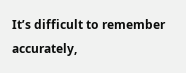It’s difficult to remember accurately,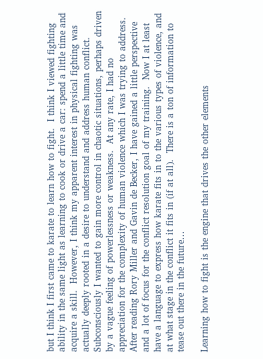but I think I first came to karate to learn how to fight.  I think I viewed fighting ability in the same light as learning to cook or drive a car: spend a little time and acquire a skill.  However, I think my apparent interest in physical fighting was actually deeply rooted in a desire to understand and address human conflict.  Subconsciously I wanted to gain more control in chaotic situations, perhaps driven by a vague feeling of powerlessness or weakness.  At any rate, I had no appreciation for the complexity of human violence which I was trying to address.  After reading Rory Miller and Gavin de Becker, I have gained a little perspective and a lot of focus for the conflict resolution goal of my training.  Now I at least have a language to express how karate fits in to the various types of violence, and at what stage in the conflict it fits in (if at all).  There is a ton of information to tease out there in the future…

Learning how to fight is the engine that drives the other elements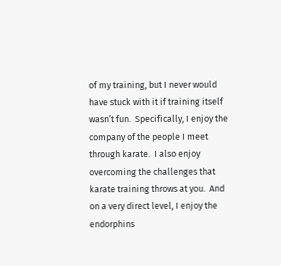of my training, but I never would have stuck with it if training itself wasn’t fun.  Specifically, I enjoy the company of the people I meet through karate.  I also enjoy overcoming the challenges that karate training throws at you.  And on a very direct level, I enjoy the endorphins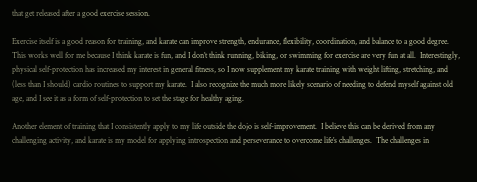that get released after a good exercise session.

Exercise itself is a good reason for training, and karate can improve strength, endurance, flexibility, coordination, and balance to a good degree.  This works well for me because I think karate is fun, and I don’t think running, biking, or swimming for exercise are very fun at all.  Interestingly, physical self-protection has increased my interest in general fitness, so I now supplement my karate training with weight lifting, stretching, and (less than I should) cardio routines to support my karate.  I also recognize the much more likely scenario of needing to defend myself against old age, and I see it as a form of self-protection to set the stage for healthy aging.

Another element of training that I consistently apply to my life outside the dojo is self-improvement.  I believe this can be derived from any challenging activity, and karate is my model for applying introspection and perseverance to overcome life’s challenges.  The challenges in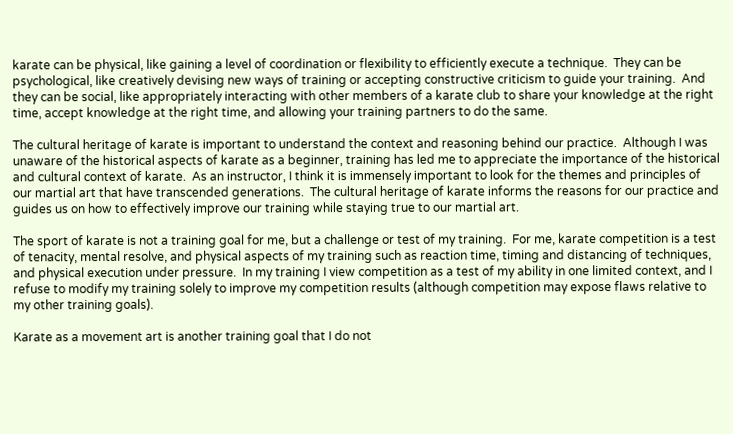karate can be physical, like gaining a level of coordination or flexibility to efficiently execute a technique.  They can be psychological, like creatively devising new ways of training or accepting constructive criticism to guide your training.  And they can be social, like appropriately interacting with other members of a karate club to share your knowledge at the right time, accept knowledge at the right time, and allowing your training partners to do the same.

The cultural heritage of karate is important to understand the context and reasoning behind our practice.  Although I was unaware of the historical aspects of karate as a beginner, training has led me to appreciate the importance of the historical and cultural context of karate.  As an instructor, I think it is immensely important to look for the themes and principles of our martial art that have transcended generations.  The cultural heritage of karate informs the reasons for our practice and guides us on how to effectively improve our training while staying true to our martial art.

The sport of karate is not a training goal for me, but a challenge or test of my training.  For me, karate competition is a test of tenacity, mental resolve, and physical aspects of my training such as reaction time, timing and distancing of techniques, and physical execution under pressure.  In my training I view competition as a test of my ability in one limited context, and I refuse to modify my training solely to improve my competition results (although competition may expose flaws relative to my other training goals).

Karate as a movement art is another training goal that I do not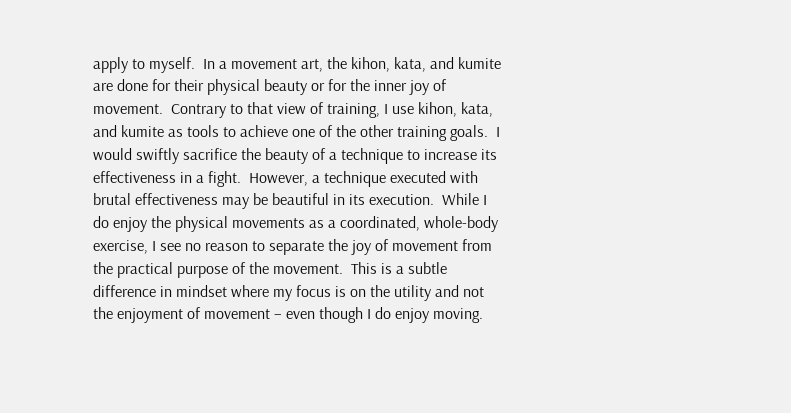apply to myself.  In a movement art, the kihon, kata, and kumite are done for their physical beauty or for the inner joy of movement.  Contrary to that view of training, I use kihon, kata, and kumite as tools to achieve one of the other training goals.  I would swiftly sacrifice the beauty of a technique to increase its effectiveness in a fight.  However, a technique executed with brutal effectiveness may be beautiful in its execution.  While I do enjoy the physical movements as a coordinated, whole-body exercise, I see no reason to separate the joy of movement from the practical purpose of the movement.  This is a subtle difference in mindset where my focus is on the utility and not the enjoyment of movement – even though I do enjoy moving.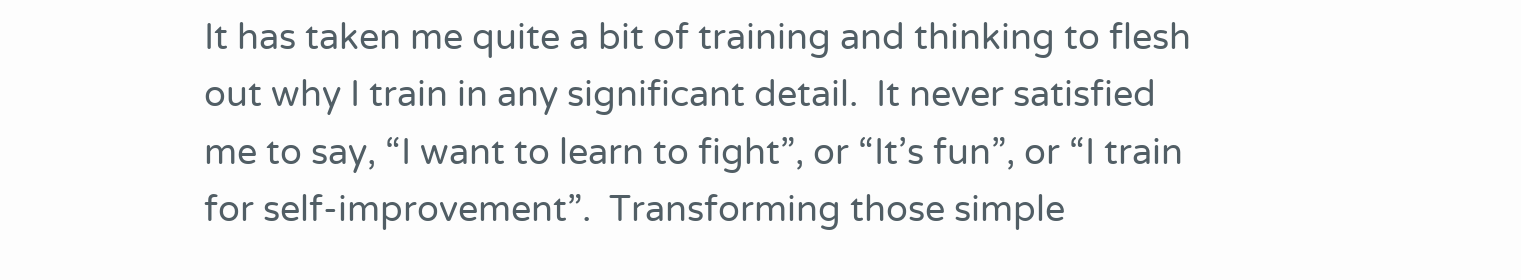It has taken me quite a bit of training and thinking to flesh out why I train in any significant detail.  It never satisfied me to say, “I want to learn to fight”, or “It’s fun”, or “I train for self-improvement”.  Transforming those simple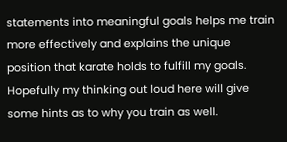statements into meaningful goals helps me train more effectively and explains the unique position that karate holds to fulfill my goals.  Hopefully my thinking out loud here will give some hints as to why you train as well.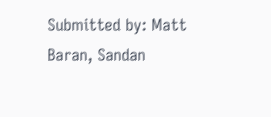Submitted by: Matt Baran, Sandan